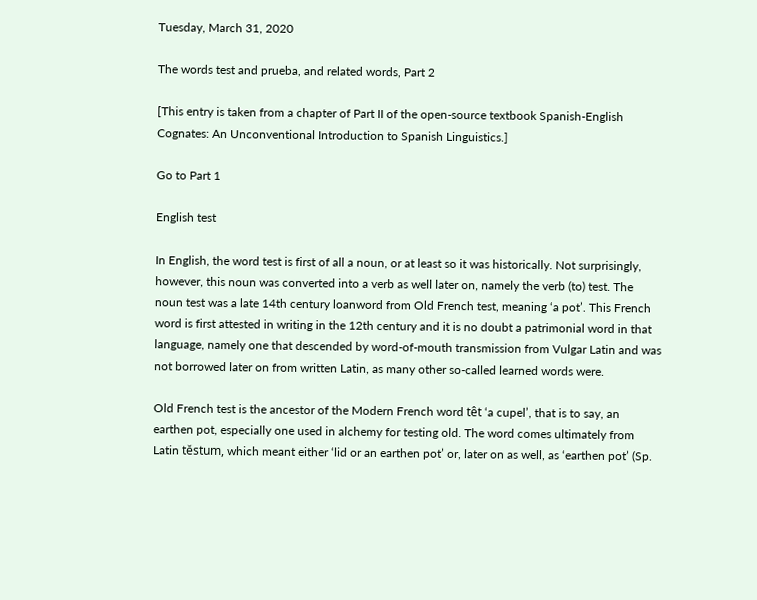Tuesday, March 31, 2020

The words test and prueba, and related words, Part 2

[This entry is taken from a chapter of Part II of the open-source textbook Spanish-English Cognates: An Unconventional Introduction to Spanish Linguistics.]

Go to Part 1

English test

In English, the word test is first of all a noun, or at least so it was historically. Not surprisingly, however, this noun was converted into a verb as well later on, namely the verb (to) test. The noun test was a late 14th century loanword from Old French test, meaning ‘a pot’. This French word is first attested in writing in the 12th century and it is no doubt a patrimonial word in that language, namely one that descended by word-of-mouth transmission from Vulgar Latin and was not borrowed later on from written Latin, as many other so-called learned words were.

Old French test is the ancestor of the Modern French word têt ‘a cupel’, that is to say, an earthen pot, especially one used in alchemy for testing old. The word comes ultimately from Latin tĕstum, which meant either ‘lid or an earthen pot’ or, later on as well, as ‘earthen pot’ (Sp.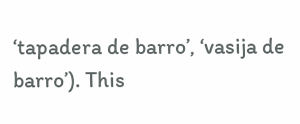‘tapadera de barro’, ‘vasija de barro’). This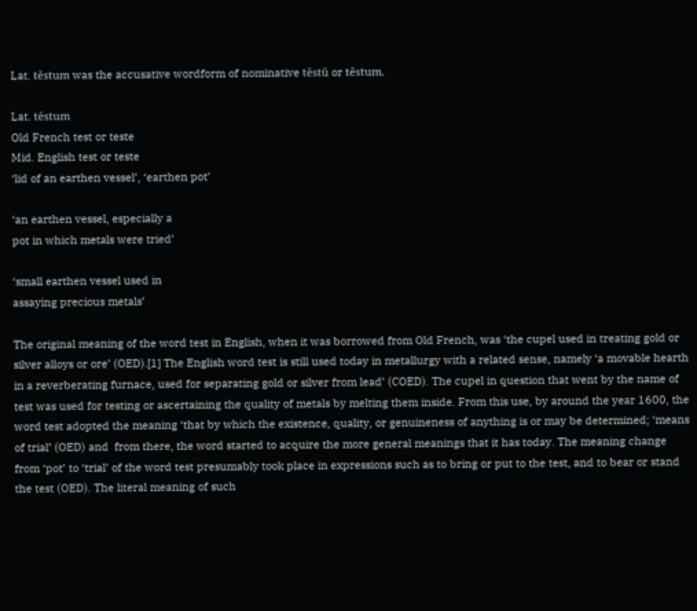Lat. tĕstum was the accusative wordform of nominative tĕstū or tĕstum.

Lat. tĕstum
Old French test or teste
Mid. English test or teste
‘lid of an earthen vessel’, ‘earthen pot’

‘an earthen vessel, especially a
pot in which metals were tried’

‘small earthen vessel used in
assaying precious metals’

The original meaning of the word test in English, when it was borrowed from Old French, was ‘the cupel used in treating gold or silver alloys or ore’ (OED).[1] The English word test is still used today in metallurgy with a related sense, namely ‘a movable hearth in a reverberating furnace, used for separating gold or silver from lead’ (COED). The cupel in question that went by the name of test was used for testing or ascertaining the quality of metals by melting them inside. From this use, by around the year 1600, the word test adopted the meaning ‘that by which the existence, quality, or genuineness of anything is or may be determined; ‘means of trial’ (OED) and  from there, the word started to acquire the more general meanings that it has today. The meaning change from ‘pot’ to ‘trial’ of the word test presumably took place in expressions such as to bring or put to the test, and to bear or stand the test (OED). The literal meaning of such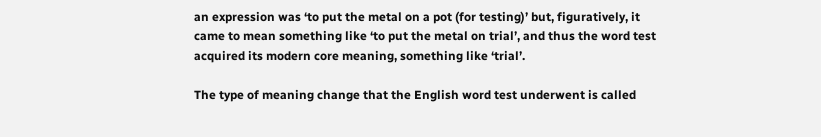an expression was ‘to put the metal on a pot (for testing)’ but, figuratively, it came to mean something like ‘to put the metal on trial’, and thus the word test acquired its modern core meaning, something like ‘trial’.

The type of meaning change that the English word test underwent is called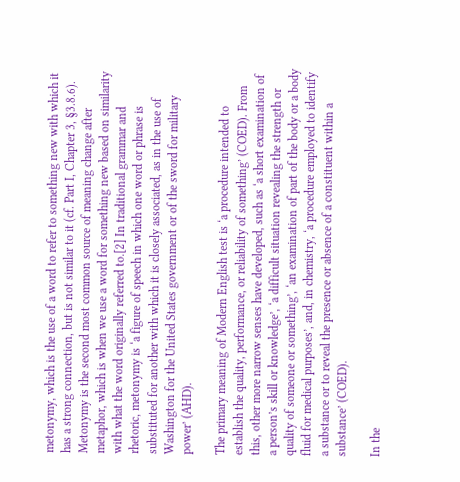metonymy, which is the use of a word to refer to something new with which it has a strong connection, but is not similar to it (cf. Part I, Chapter 3, §3.8.6). Metonymy is the second most common source of meaning change after metaphor, which is when we use a word for something new based on similarity with what the word originally referred to.[2] In traditional grammar and rhetoric, metonymy is ‘a figure of speech in which one word or phrase is substituted for another with which it is closely associated, as in the use of Washington for the United States government or of the sword for military power’ (AHD).

The primary meaning of Modern English test is ‘a procedure intended to establish the quality, performance, or reliability of something’ (COED). From this, other more narrow senses have developed, such as ‘a short examination of a person’s skill or knowledge’, ‘a difficult situation revealing the strength or quality of someone or something’, ‘an examination of part of the body or a body fluid for medical purposes’, and, in chemistry, ‘a procedure employed to identify a substance or to reveal the presence or absence of a constituent within a substance’ (COED).

In the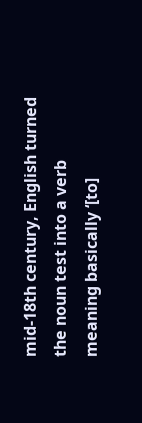mid-18th century, English turned the noun test into a verb meaning basically ‘[to]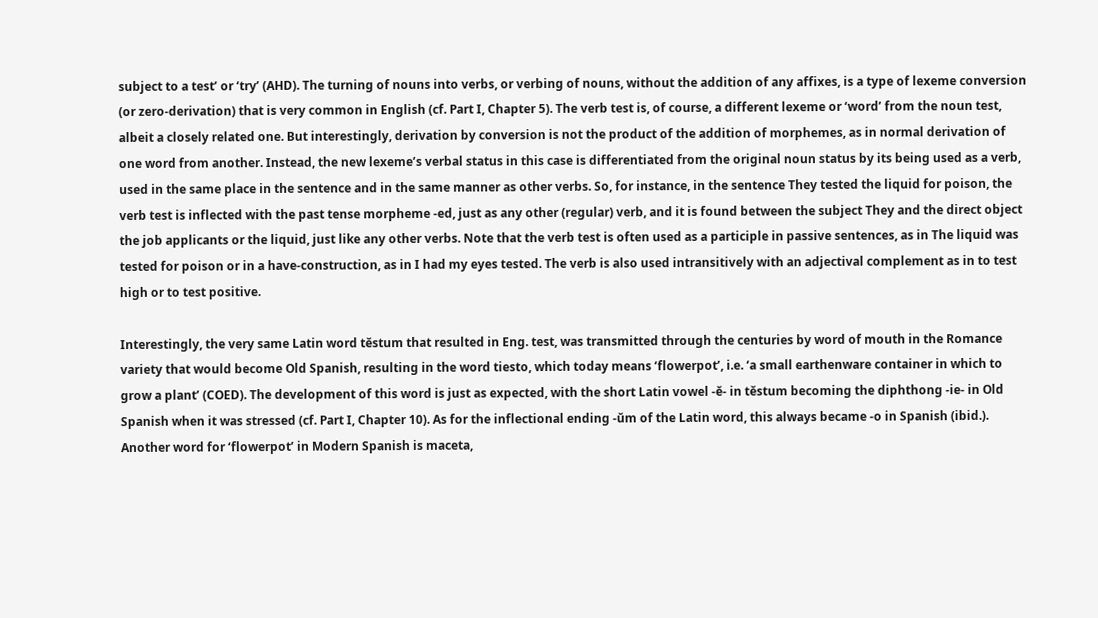subject to a test’ or ‘try’ (AHD). The turning of nouns into verbs, or verbing of nouns, without the addition of any affixes, is a type of lexeme conversion (or zero-derivation) that is very common in English (cf. Part I, Chapter 5). The verb test is, of course, a different lexeme or ‘word’ from the noun test, albeit a closely related one. But interestingly, derivation by conversion is not the product of the addition of morphemes, as in normal derivation of one word from another. Instead, the new lexeme’s verbal status in this case is differentiated from the original noun status by its being used as a verb, used in the same place in the sentence and in the same manner as other verbs. So, for instance, in the sentence They tested the liquid for poison, the verb test is inflected with the past tense morpheme ‑ed, just as any other (regular) verb, and it is found between the subject They and the direct object the job applicants or the liquid, just like any other verbs. Note that the verb test is often used as a participle in passive sentences, as in The liquid was tested for poison or in a have-construction, as in I had my eyes tested. The verb is also used intransitively with an adjectival complement as in to test high or to test positive.

Interestingly, the very same Latin word tĕstum that resulted in Eng. test, was transmitted through the centuries by word of mouth in the Romance variety that would become Old Spanish, resulting in the word tiesto, which today means ‘flowerpot’, i.e. ‘a small earthenware container in which to grow a plant’ (COED). The development of this word is just as expected, with the short Latin vowel ‑ĕ‑ in tĕstum becoming the diphthong ‑ie‑ in Old Spanish when it was stressed (cf. Part I, Chapter 10). As for the inflectional ending ‑ŭm of the Latin word, this always became ‑o in Spanish (ibid.). Another word for ‘flowerpot’ in Modern Spanish is maceta,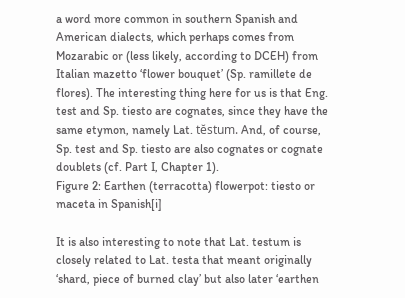a word more common in southern Spanish and American dialects, which perhaps comes from Mozarabic or (less likely, according to DCEH) from Italian mazetto ‘flower bouquet’ (Sp. ramillete de flores). The interesting thing here for us is that Eng. test and Sp. tiesto are cognates, since they have the same etymon, namely Lat. tĕstum. And, of course, Sp. test and Sp. tiesto are also cognates or cognate doublets (cf. Part I, Chapter 1).
Figure 2: Earthen (terracotta) flowerpot: tiesto or maceta in Spanish[i]

It is also interesting to note that Lat. testum is closely related to Lat. testa that meant originally ‘shard, piece of burned clay’ but also later ‘earthen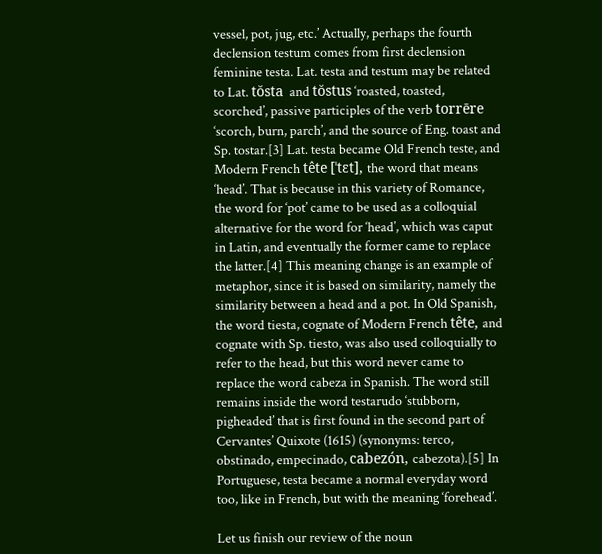vessel, pot, jug, etc.’ Actually, perhaps the fourth declension testum comes from first declension feminine testa. Lat. testa and testum may be related to Lat. tŏsta  and tŏstus ‘roasted, toasted, scorched’, passive participles of the verb torrēre ‘scorch, burn, parch’, and the source of Eng. toast and Sp. tostar.[3] Lat. testa became Old French teste, and Modern French tête [ˈtɛt], the word that means ‘head’. That is because in this variety of Romance, the word for ‘pot’ came to be used as a colloquial alternative for the word for ‘head’, which was caput in Latin, and eventually the former came to replace the latter.[4] This meaning change is an example of metaphor, since it is based on similarity, namely the similarity between a head and a pot. In Old Spanish, the word tiesta, cognate of Modern French tête, and cognate with Sp. tiesto, was also used colloquially to refer to the head, but this word never came to replace the word cabeza in Spanish. The word still remains inside the word testarudo ‘stubborn, pigheaded’ that is first found in the second part of Cervantes’ Quixote (1615) (synonyms: terco, obstinado, empecinado, cabezón, cabezota).[5] In Portuguese, testa became a normal everyday word too, like in French, but with the meaning ‘forehead’.

Let us finish our review of the noun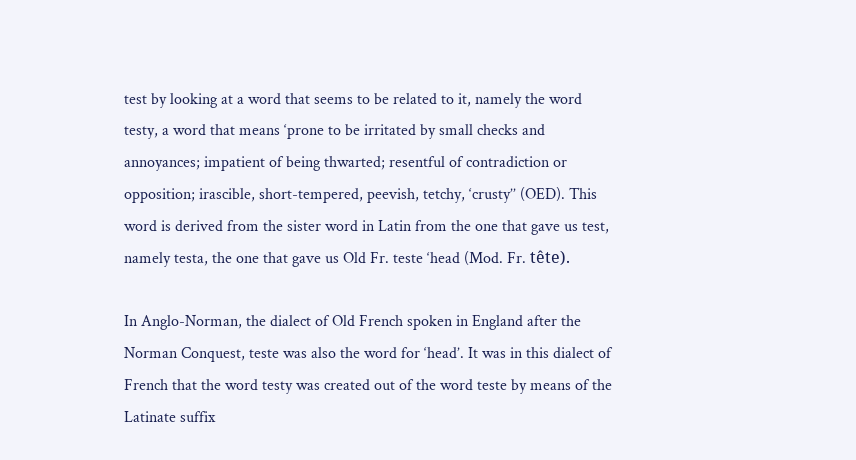test by looking at a word that seems to be related to it, namely the word testy, a word that means ‘prone to be irritated by small checks and annoyances; impatient of being thwarted; resentful of contradiction or opposition; irascible, short-tempered, peevish, tetchy, ‘crusty’’ (OED). This word is derived from the sister word in Latin from the one that gave us test, namely testa, the one that gave us Old Fr. teste ‘head (Mod. Fr. tête).

In Anglo-Norman, the dialect of Old French spoken in England after the Norman Conquest, teste was also the word for ‘head’. It was in this dialect of French that the word testy was created out of the word teste by means of the Latinate suffix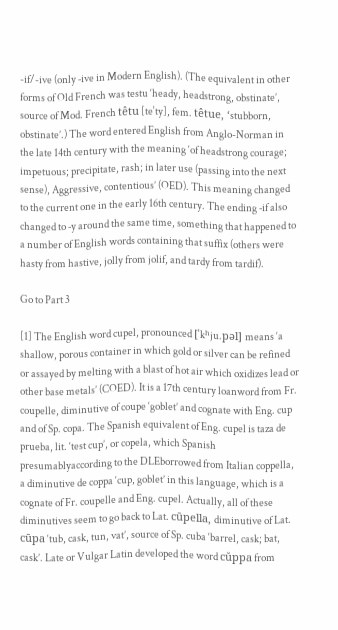-if/-ive (only ‑ive in Modern English). (The equivalent in other forms of Old French was testu ‘heady, headstrong, obstinate’, source of Mod. French têtu [teˈty], fem. têtue, ‘stubborn, obstinate’.) The word entered English from Anglo-Norman in the late 14th century with the meaning ‘of headstrong courage; impetuous; precipitate, rash; in later use (passing into the next sense), Aggressive, contentious’ (OED). This meaning changed to the current one in the early 16th century. The ending ‑if also changed to ‑y around the same time, something that happened to a number of English words containing that suffix (others were hasty from hastive, jolly from jolif, and tardy from tardif).

Go to Part 3

[1] The English word cupel, pronounced [ˈkʰju.pəl] means ‘a shallow, porous container in which gold or silver can be refined or assayed by melting with a blast of hot air which oxidizes lead or other base metals’ (COED). It is a 17th century loanword from Fr. coupelle, diminutive of coupe ‘goblet’ and cognate with Eng. cup and of Sp. copa. The Spanish equivalent of Eng. cupel is taza de prueba, lit. ‘test cup’, or copela, which Spanish presumablyaccording to the DLEborrowed from Italian coppella, a diminutive de coppa ‘cup, goblet’ in this language, which is a cognate of Fr. coupelle and Eng. cupel. Actually, all of these diminutives seem to go back to Lat. cūpella, diminutive of Lat. cūpa ‘tub, cask, tun, vat’, source of Sp. cuba ‘barrel, cask; bat, cask’. Late or Vulgar Latin developed the word cŭppa from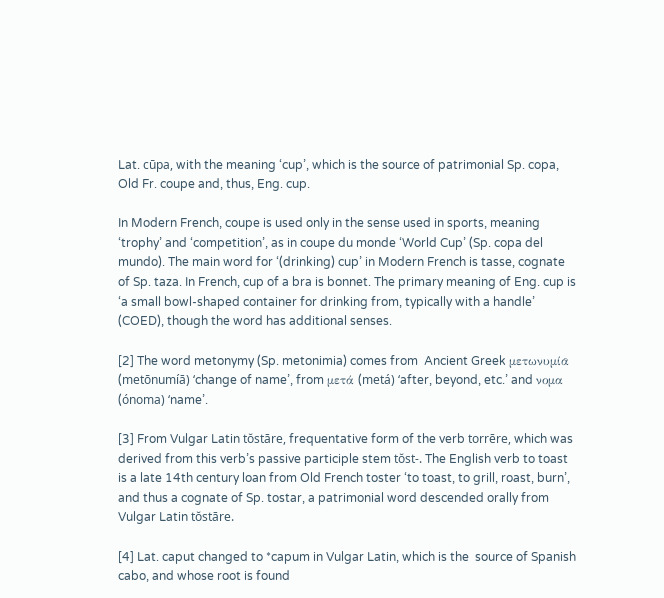Lat. cūpa, with the meaning ‘cup’, which is the source of patrimonial Sp. copa, Old Fr. coupe and, thus, Eng. cup.

In Modern French, coupe is used only in the sense used in sports, meaning ‘trophy’ and ‘competition’, as in coupe du monde ‘World Cup’ (Sp. copa del mundo). The main word for ‘(drinking) cup’ in Modern French is tasse, cognate of Sp. taza. In French, cup of a bra is bonnet. The primary meaning of Eng. cup is ‘a small bowl-shaped container for drinking from, typically with a handle’ (COED), though the word has additional senses.

[2] The word metonymy (Sp. metonimia) comes from  Ancient Greek μετωνυμίᾱ (metōnumíā) ‘change of name’, from μετά (metá) ‘after, beyond, etc.’ and νομα (ónoma) ‘name’.

[3] From Vulgar Latin tŏstāre, frequentative form of the verb torrēre, which was derived from this verb’s passive participle stem tŏst‑. The English verb to toast is a late 14th century loan from Old French toster ‘to toast, to grill, roast, burn’, and thus a cognate of Sp. tostar, a patrimonial word descended orally from Vulgar Latin tŏstāre.

[4] Lat. caput changed to *capum in Vulgar Latin, which is the  source of Spanish cabo, and whose root is found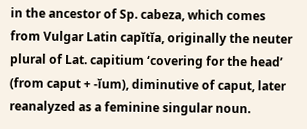in the ancestor of Sp. cabeza, which comes from Vulgar Latin capĭtĭa, originally the neuter plural of Lat. capitium ‘covering for the head’ (from caput + ‑ĭum), diminutive of caput, later reanalyzed as a feminine singular noun.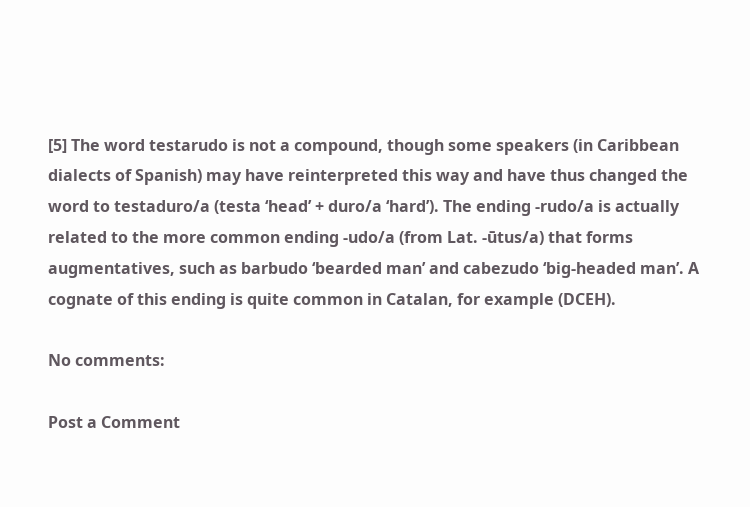[5] The word testarudo is not a compound, though some speakers (in Caribbean dialects of Spanish) may have reinterpreted this way and have thus changed the word to testaduro/a (testa ‘head’ + duro/a ‘hard’). The ending ‑rudo/a is actually related to the more common ending ‑udo/a (from Lat. ‑ūtus/a) that forms augmentatives, such as barbudo ‘bearded man’ and cabezudo ‘big-headed man’. A cognate of this ending is quite common in Catalan, for example (DCEH).

No comments:

Post a Comment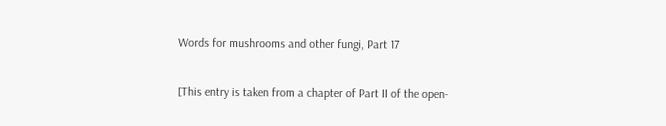Words for mushrooms and other fungi, Part 17

[This entry is taken from a chapter of Part II of the open-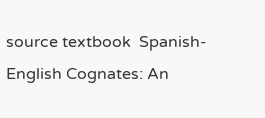source textbook  Spanish-English Cognates: An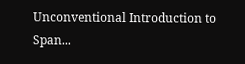Unconventional Introduction to Span...